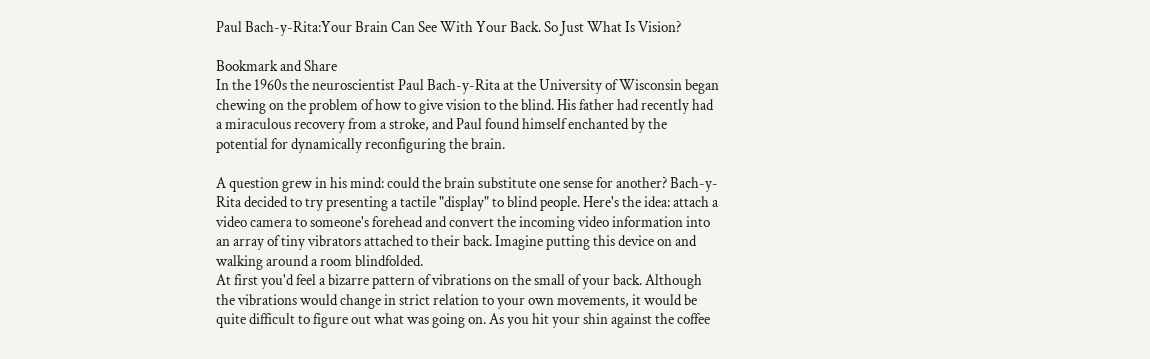Paul Bach-y-Rita:Your Brain Can See With Your Back. So Just What Is Vision?

Bookmark and Share
In the 1960s the neuroscientist Paul Bach-y-Rita at the University of Wisconsin began chewing on the problem of how to give vision to the blind. His father had recently had a miraculous recovery from a stroke, and Paul found himself enchanted by the potential for dynamically reconfiguring the brain.

A question grew in his mind: could the brain substitute one sense for another? Bach-y-Rita decided to try presenting a tactile "display" to blind people. Here's the idea: attach a video camera to someone's forehead and convert the incoming video information into an array of tiny vibrators attached to their back. Imagine putting this device on and walking around a room blindfolded.
At first you'd feel a bizarre pattern of vibrations on the small of your back. Although the vibrations would change in strict relation to your own movements, it would be quite difficult to figure out what was going on. As you hit your shin against the coffee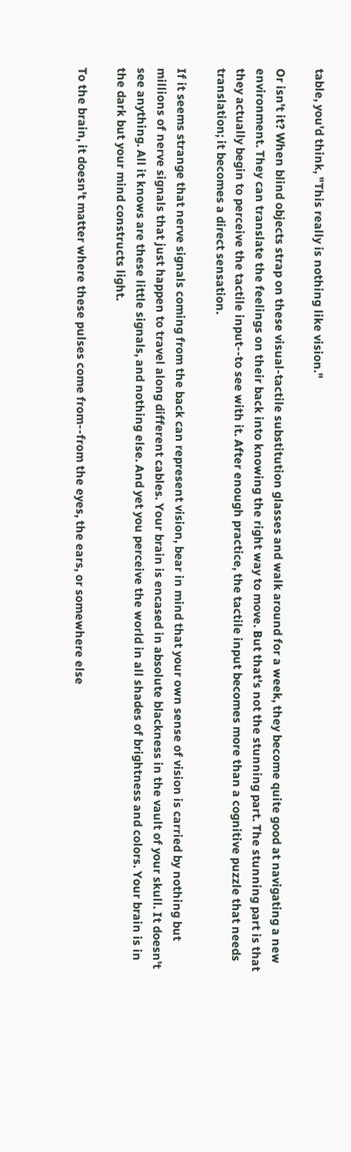table, you'd think, "This really is nothing like vision."

Or isn't it? When blind objects strap on these visual-tactile substitution glasses and walk around for a week, they become quite good at navigating a new environment. They can translate the feelings on their back into knowing the right way to move. But that's not the stunning part. The stunning part is that they actually begin to perceive the tactile input--to see with it. After enough practice, the tactile input becomes more than a cognitive puzzle that needs translation; it becomes a direct sensation.

If it seems strange that nerve signals coming from the back can represent vision, bear in mind that your own sense of vision is carried by nothing but millions of nerve signals that just happen to travel along different cables. Your brain is encased in absolute blackness in the vault of your skull. It doesn't see anything. All it knows are these little signals, and nothing else. And yet you perceive the world in all shades of brightness and colors. Your brain is in the dark but your mind constructs light.

To the brain, it doesn't matter where these pulses come from--from the eyes, the ears, or somewhere else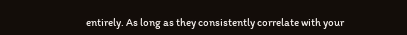entirely. As long as they consistently correlate with your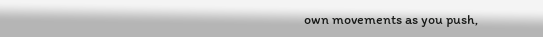own movements as you push,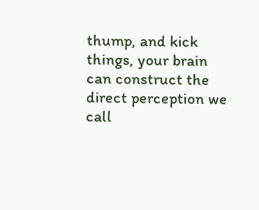thump, and kick things, your brain can construct the direct perception we call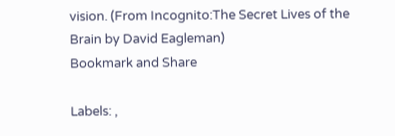vision. (From Incognito:The Secret Lives of the Brain by David Eagleman)
Bookmark and Share

Labels: ,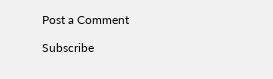Post a Comment

Subscribe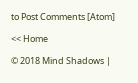to Post Comments [Atom]

<< Home

© 2018 Mind Shadows |